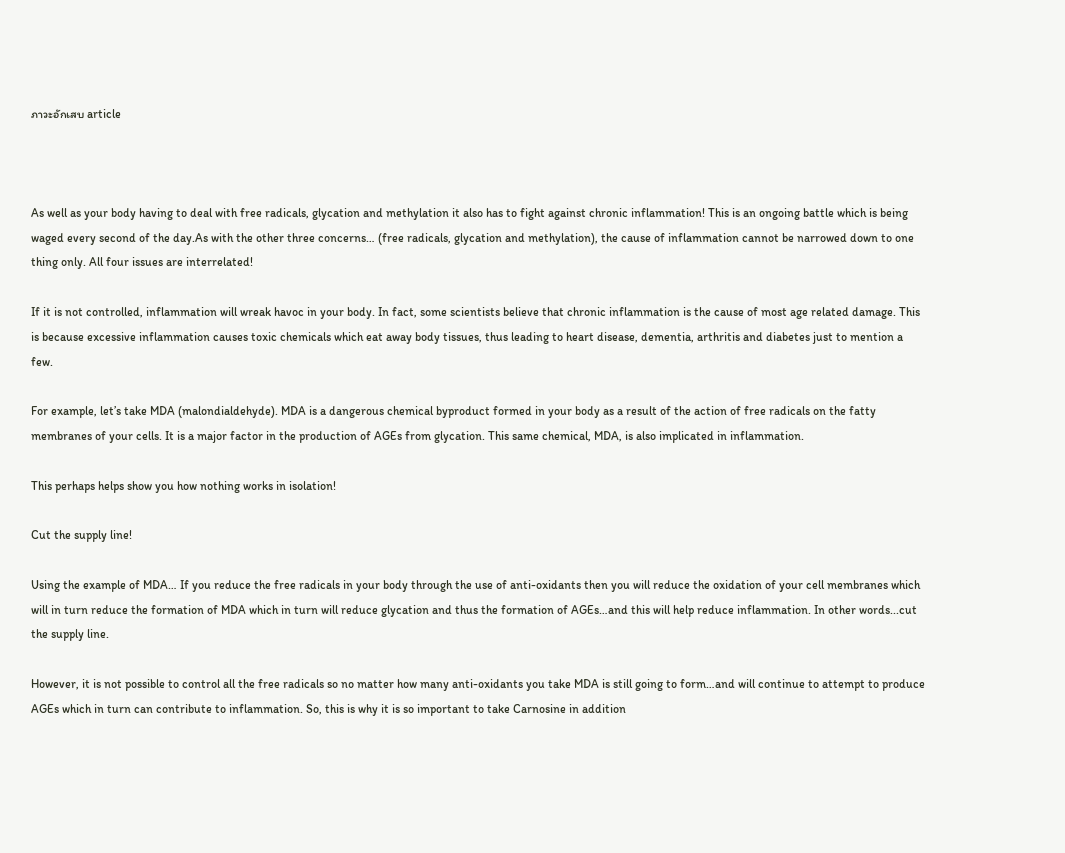ภาวะอักเสบ article



As well as your body having to deal with free radicals, glycation and methylation it also has to fight against chronic inflammation! This is an ongoing battle which is being waged every second of the day.As with the other three concerns… (free radicals, glycation and methylation), the cause of inflammation cannot be narrowed down to one thing only. All four issues are interrelated!

If it is not controlled, inflammation will wreak havoc in your body. In fact, some scientists believe that chronic inflammation is the cause of most age related damage. This is because excessive inflammation causes toxic chemicals which eat away body tissues, thus leading to heart disease, dementia, arthritis and diabetes just to mention a few.

For example, let’s take MDA (malondialdehyde). MDA is a dangerous chemical byproduct formed in your body as a result of the action of free radicals on the fatty membranes of your cells. It is a major factor in the production of AGEs from glycation. This same chemical, MDA, is also implicated in inflammation.

This perhaps helps show you how nothing works in isolation!

Cut the supply line!

Using the example of MDA… If you reduce the free radicals in your body through the use of anti-oxidants then you will reduce the oxidation of your cell membranes which will in turn reduce the formation of MDA which in turn will reduce glycation and thus the formation of AGEs…and this will help reduce inflammation. In other words...cut the supply line.

However, it is not possible to control all the free radicals so no matter how many anti-oxidants you take MDA is still going to form…and will continue to attempt to produce AGEs which in turn can contribute to inflammation. So, this is why it is so important to take Carnosine in addition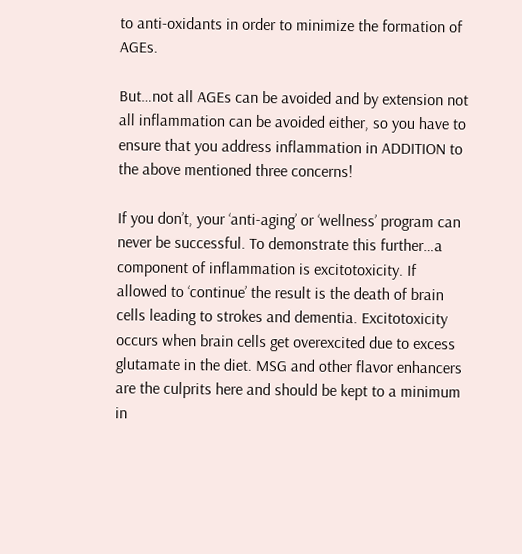to anti-oxidants in order to minimize the formation of AGEs.

But…not all AGEs can be avoided and by extension not all inflammation can be avoided either, so you have to ensure that you address inflammation in ADDITION to the above mentioned three concerns!

If you don’t, your ‘anti-aging’ or ‘wellness’ program can never be successful. To demonstrate this further…a component of inflammation is excitotoxicity. If allowed to ‘continue’ the result is the death of brain cells leading to strokes and dementia. Excitotoxicity occurs when brain cells get overexcited due to excess glutamate in the diet. MSG and other flavor enhancers are the culprits here and should be kept to a minimum in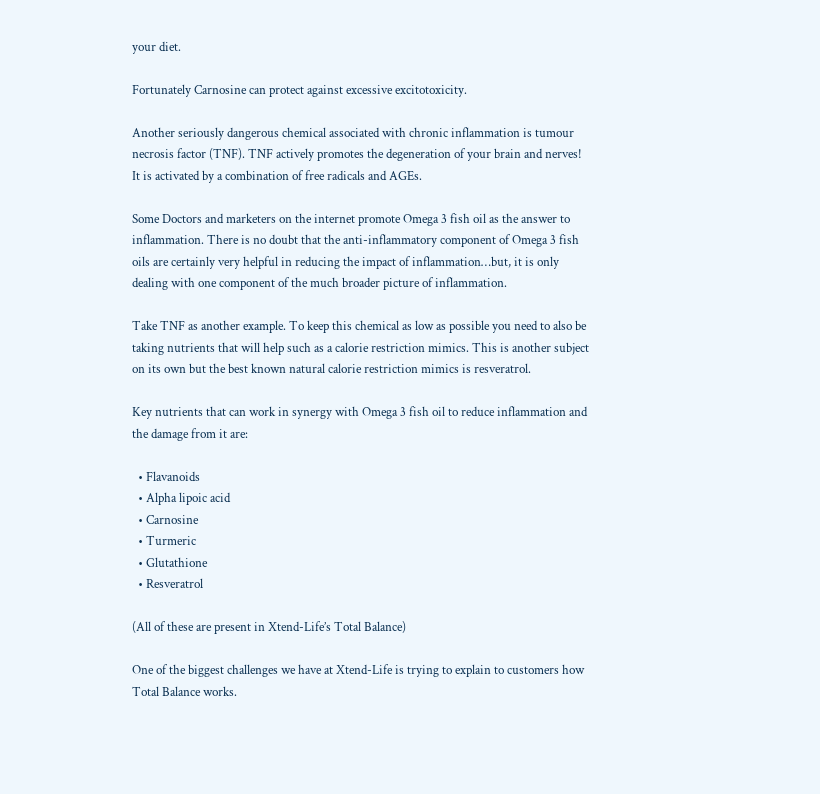your diet.

Fortunately Carnosine can protect against excessive excitotoxicity.

Another seriously dangerous chemical associated with chronic inflammation is tumour necrosis factor (TNF). TNF actively promotes the degeneration of your brain and nerves! It is activated by a combination of free radicals and AGEs.

Some Doctors and marketers on the internet promote Omega 3 fish oil as the answer to inflammation. There is no doubt that the anti-inflammatory component of Omega 3 fish oils are certainly very helpful in reducing the impact of inflammation…but, it is only dealing with one component of the much broader picture of inflammation.

Take TNF as another example. To keep this chemical as low as possible you need to also be taking nutrients that will help such as a calorie restriction mimics. This is another subject on its own but the best known natural calorie restriction mimics is resveratrol.

Key nutrients that can work in synergy with Omega 3 fish oil to reduce inflammation and the damage from it are:

  • Flavanoids
  • Alpha lipoic acid
  • Carnosine
  • Turmeric
  • Glutathione
  • Resveratrol

(All of these are present in Xtend-Life’s Total Balance)

One of the biggest challenges we have at Xtend-Life is trying to explain to customers how Total Balance works.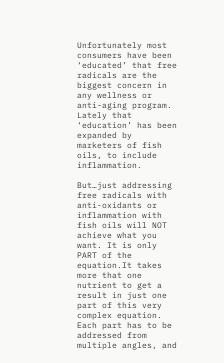Unfortunately most consumers have been ‘educated’ that free radicals are the biggest concern in any wellness or anti-aging program. Lately that ‘education’ has been expanded by marketers of fish oils, to include inflammation.

But…just addressing free radicals with anti-oxidants or inflammation with fish oils will NOT achieve what you want. It is only PART of the equation.It takes more that one nutrient to get a result in just one part of this very complex equation. Each part has to be addressed from multiple angles, and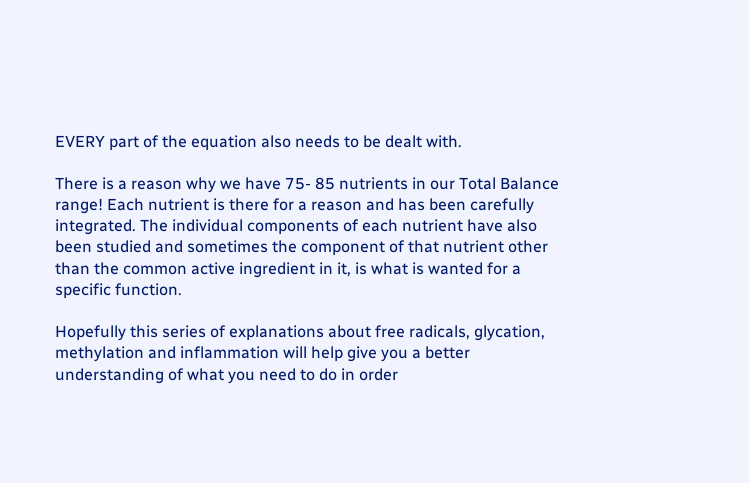EVERY part of the equation also needs to be dealt with.

There is a reason why we have 75- 85 nutrients in our Total Balance range! Each nutrient is there for a reason and has been carefully integrated. The individual components of each nutrient have also been studied and sometimes the component of that nutrient other than the common active ingredient in it, is what is wanted for a specific function.

Hopefully this series of explanations about free radicals, glycation, methylation and inflammation will help give you a better understanding of what you need to do in order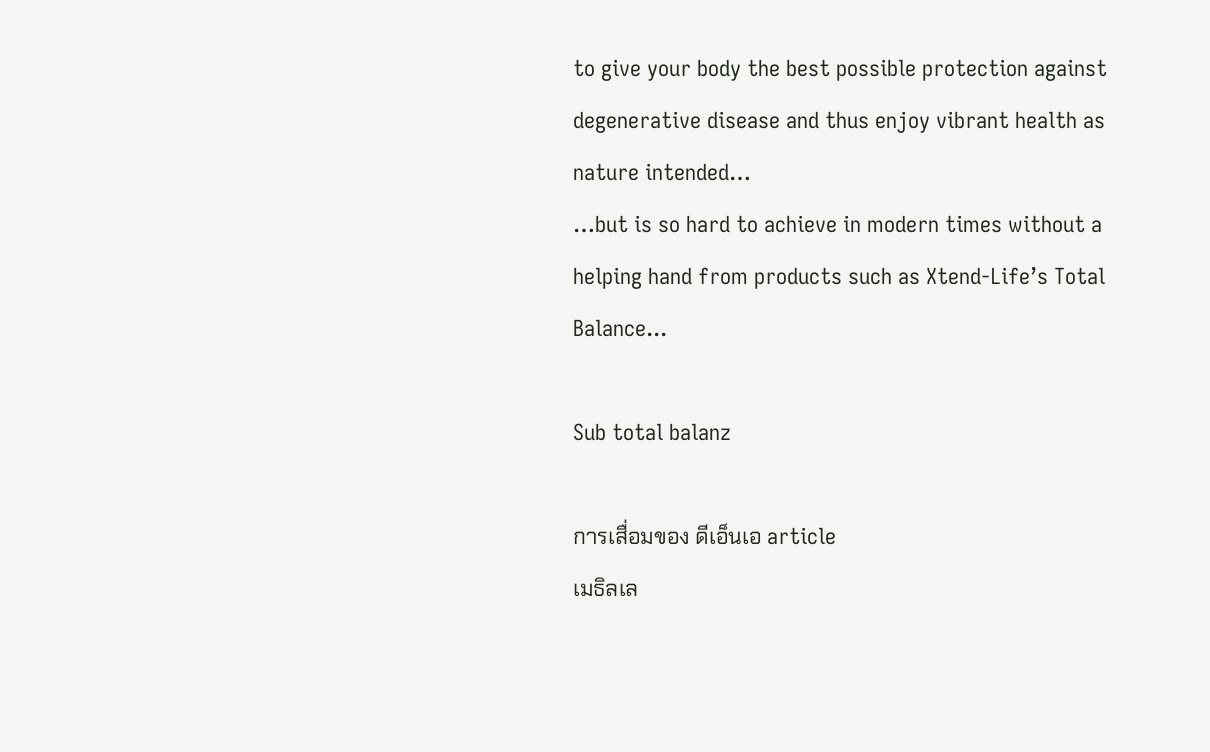to give your body the best possible protection against degenerative disease and thus enjoy vibrant health as nature intended…
…but is so hard to achieve in modern times without a helping hand from products such as Xtend-Life’s Total Balance...

Sub total balanz

การเสื่อมของ ดีเอ็นเอ article
เมธิลเล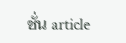ชั่น article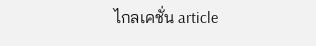ไกลเคชั่น article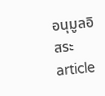อนุมูลอิสระ article